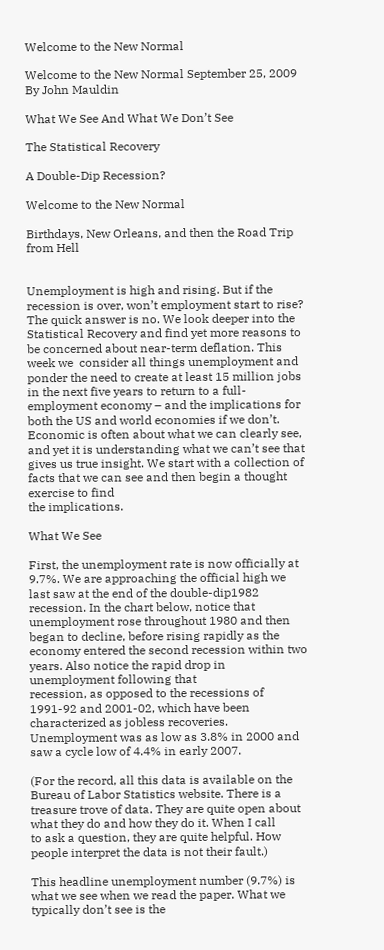Welcome to the New Normal

Welcome to the New Normal September 25, 2009
By John Mauldin

What We See And What We Don’t See

The Statistical Recovery

A Double-Dip Recession?

Welcome to the New Normal

Birthdays, New Orleans, and then the Road Trip from Hell


Unemployment is high and rising. But if the recession is over, won’t employment start to rise? The quick answer is no. We look deeper into the Statistical Recovery and find yet more reasons to be concerned about near-term deflation. This week we  consider all things unemployment and ponder the need to create at least 15 million jobs in the next five years to return to a full-employment economy – and the implications for both the US and world economies if we don’t. Economic is often about what we can clearly see, and yet it is understanding what we can’t see that gives us true insight. We start with a collection of facts that we can see and then begin a thought exercise to find
the implications.

What We See

First, the unemployment rate is now officially at 9.7%. We are approaching the official high we last saw at the end of the double-dip1982 recession. In the chart below, notice that unemployment rose throughout 1980 and then began to decline, before rising rapidly as the economy entered the second recession within two years. Also notice the rapid drop in unemployment following that
recession, as opposed to the recessions of 1991-92 and 2001-02, which have been characterized as jobless recoveries. Unemployment was as low as 3.8% in 2000 and saw a cycle low of 4.4% in early 2007.

(For the record, all this data is available on the Bureau of Labor Statistics website. There is a treasure trove of data. They are quite open about what they do and how they do it. When I call
to ask a question, they are quite helpful. How people interpret the data is not their fault.)

This headline unemployment number (9.7%) is what we see when we read the paper. What we typically don’t see is the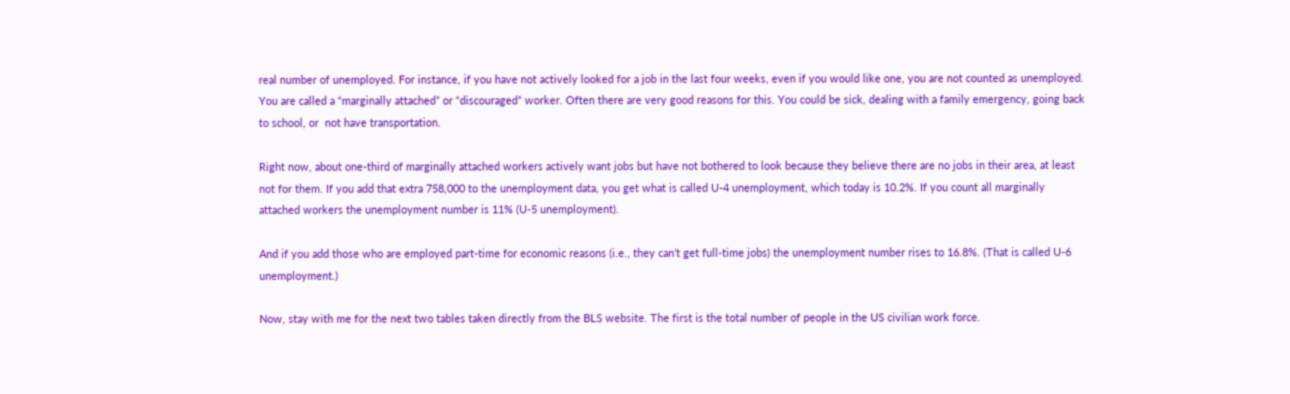real number of unemployed. For instance, if you have not actively looked for a job in the last four weeks, even if you would like one, you are not counted as unemployed. You are called a “marginally attached” or “discouraged” worker. Often there are very good reasons for this. You could be sick, dealing with a family emergency, going back to school, or  not have transportation.

Right now, about one-third of marginally attached workers actively want jobs but have not bothered to look because they believe there are no jobs in their area, at least not for them. If you add that extra 758,000 to the unemployment data, you get what is called U-4 unemployment, which today is 10.2%. If you count all marginally attached workers the unemployment number is 11% (U-5 unemployment).

And if you add those who are employed part-time for economic reasons (i.e., they can’t get full-time jobs) the unemployment number rises to 16.8%. (That is called U-6 unemployment.)

Now, stay with me for the next two tables taken directly from the BLS website. The first is the total number of people in the US civilian work force.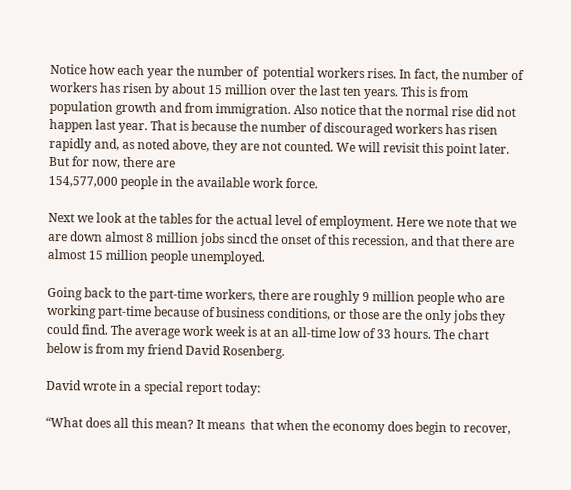Notice how each year the number of  potential workers rises. In fact, the number of workers has risen by about 15 million over the last ten years. This is from population growth and from immigration. Also notice that the normal rise did not happen last year. That is because the number of discouraged workers has risen rapidly and, as noted above, they are not counted. We will revisit this point later. But for now, there are
154,577,000 people in the available work force.

Next we look at the tables for the actual level of employment. Here we note that we  are down almost 8 million jobs sincd the onset of this recession, and that there are almost 15 million people unemployed.

Going back to the part-time workers, there are roughly 9 million people who are working part-time because of business conditions, or those are the only jobs they could find. The average work week is at an all-time low of 33 hours. The chart below is from my friend David Rosenberg.

David wrote in a special report today:

“What does all this mean? It means  that when the economy does begin to recover,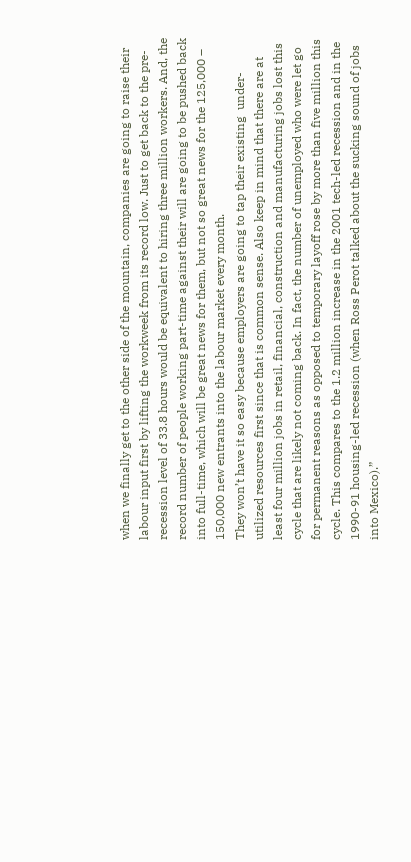when we finally get to the other side of the mountain, companies are going to raise their labour input first by lifting the workweek from its record low. Just to get back to the pre-recession level of 33.8 hours would be equivalent to hiring three million workers. And, the record number of people working part-time against their will are going to be pushed back into full-time, which will be great news for them, but not so great news for the 125,000 – 150,000 new entrants into the labour market every month.
They won’t have it so easy because employers are going to tap their existing  under-utilized resources first since that is common sense. Also keep in mind that there are at least four million jobs in retail, financial, construction and manufacturing jobs lost this cycle that are likely not coming back. In fact, the number of unemployed who were let go for permanent reasons as opposed to temporary layoff rose by more than five million this cycle. This compares to the 1.2 million increase in the 2001 tech-led recession and in the 1990-91 housing-led recession (when Ross Perot talked about the sucking sound of jobs into Mexico).”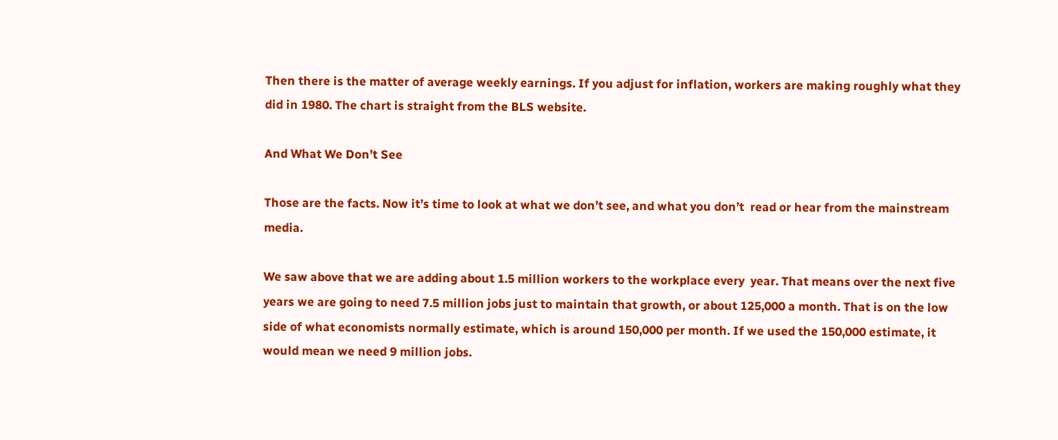Then there is the matter of average weekly earnings. If you adjust for inflation, workers are making roughly what they did in 1980. The chart is straight from the BLS website.

And What We Don’t See

Those are the facts. Now it’s time to look at what we don’t see, and what you don’t  read or hear from the mainstream media.

We saw above that we are adding about 1.5 million workers to the workplace every  year. That means over the next five years we are going to need 7.5 million jobs just to maintain that growth, or about 125,000 a month. That is on the low side of what economists normally estimate, which is around 150,000 per month. If we used the 150,000 estimate, it would mean we need 9 million jobs.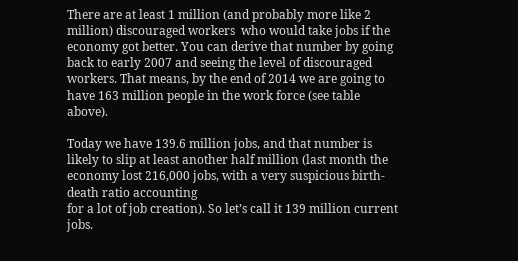There are at least 1 million (and probably more like 2 million) discouraged workers  who would take jobs if the economy got better. You can derive that number by going back to early 2007 and seeing the level of discouraged workers. That means, by the end of 2014 we are going to have 163 million people in the work force (see table above).

Today we have 139.6 million jobs, and that number is likely to slip at least another half million (last month the economy lost 216,000 jobs, with a very suspicious birth-death ratio accounting
for a lot of job creation). So let’s call it 139 million current jobs.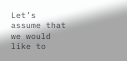Let’s assume that we would like to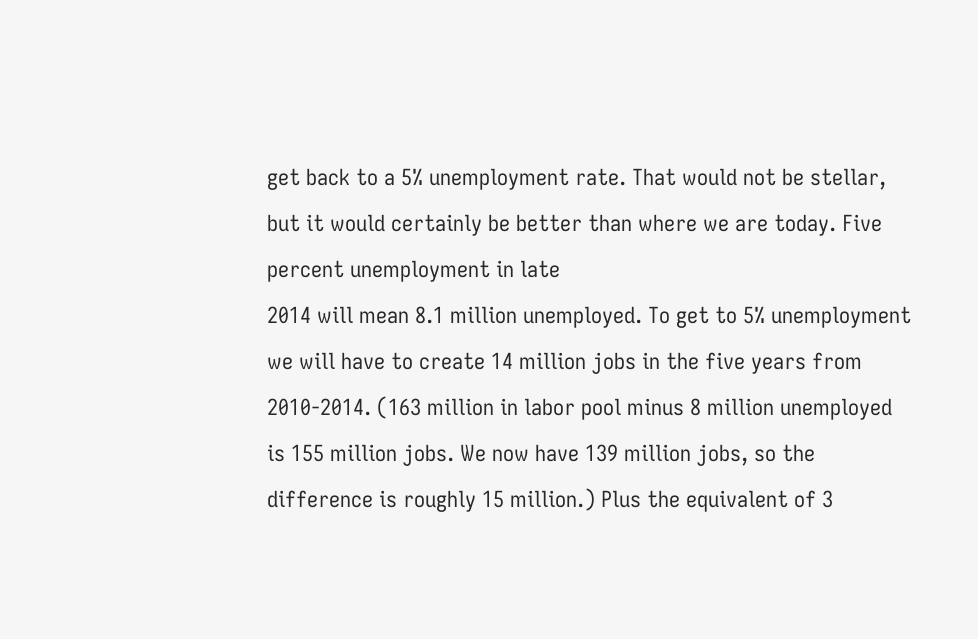get back to a 5% unemployment rate. That would not be stellar, but it would certainly be better than where we are today. Five percent unemployment in late
2014 will mean 8.1 million unemployed. To get to 5% unemployment we will have to create 14 million jobs in the five years from 2010-2014. (163 million in labor pool minus 8 million unemployed is 155 million jobs. We now have 139 million jobs, so the difference is roughly 15 million.) Plus the equivalent of 3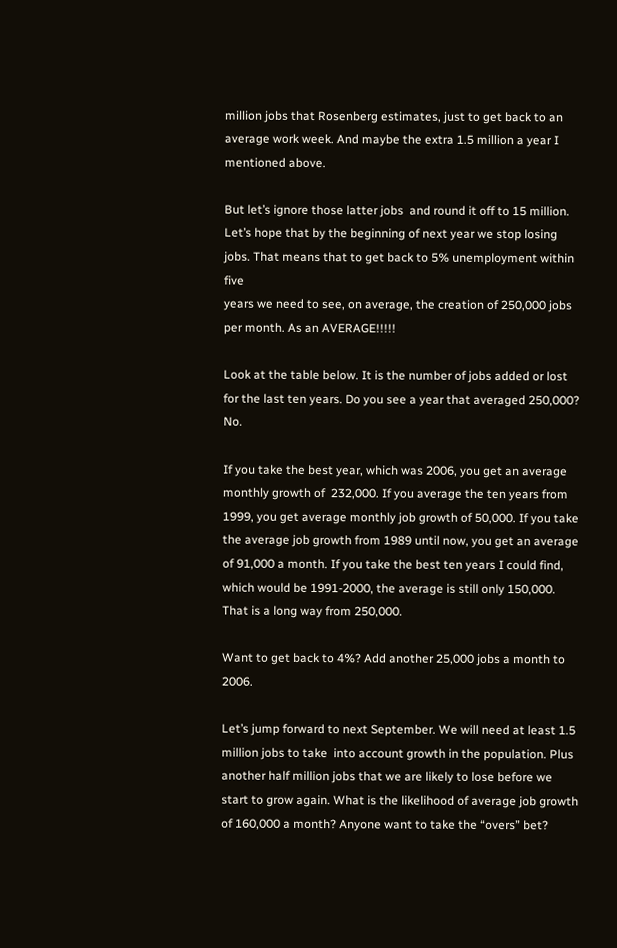million jobs that Rosenberg estimates, just to get back to an average work week. And maybe the extra 1.5 million a year I mentioned above.

But let’s ignore those latter jobs  and round it off to 15 million. Let’s hope that by the beginning of next year we stop losing jobs. That means that to get back to 5% unemployment within five
years we need to see, on average, the creation of 250,000 jobs per month. As an AVERAGE!!!!!

Look at the table below. It is the number of jobs added or lost for the last ten years. Do you see a year that averaged 250,000? No.

If you take the best year, which was 2006, you get an average monthly growth of  232,000. If you average the ten years from 1999, you get average monthly job growth of 50,000. If you take the average job growth from 1989 until now, you get an average of 91,000 a month. If you take the best ten years I could find, which would be 1991-2000, the average is still only 150,000. That is a long way from 250,000.

Want to get back to 4%? Add another 25,000 jobs a month to 2006.

Let’s jump forward to next September. We will need at least 1.5 million jobs to take  into account growth in the population. Plus another half million jobs that we are likely to lose before we start to grow again. What is the likelihood of average job growth of 160,000 a month? Anyone want to take the “overs” bet?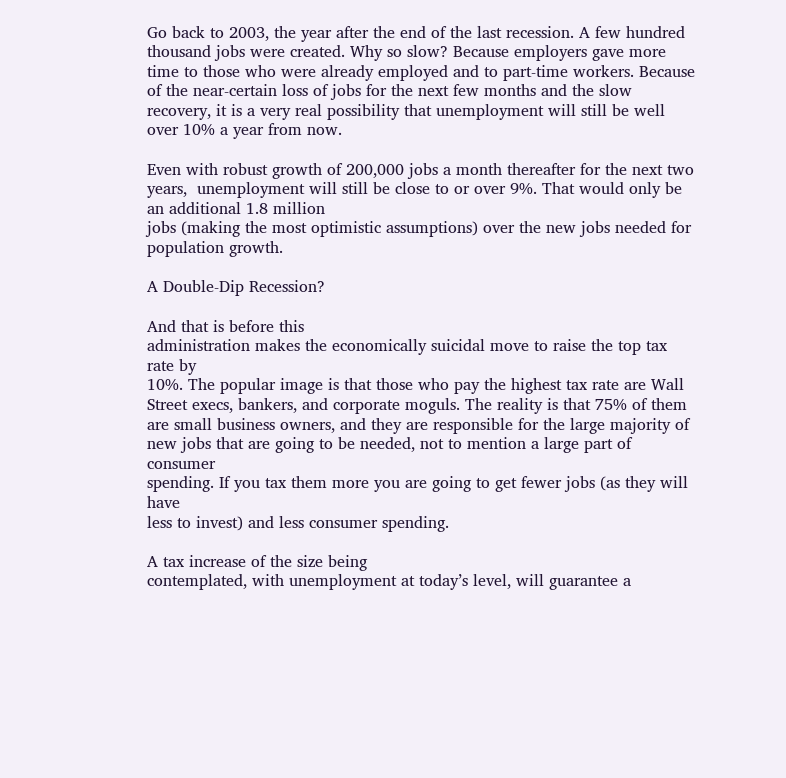Go back to 2003, the year after the end of the last recession. A few hundred  thousand jobs were created. Why so slow? Because employers gave more time to those who were already employed and to part-time workers. Because of the near-certain loss of jobs for the next few months and the slow recovery, it is a very real possibility that unemployment will still be well over 10% a year from now.

Even with robust growth of 200,000 jobs a month thereafter for the next two years,  unemployment will still be close to or over 9%. That would only be an additional 1.8 million
jobs (making the most optimistic assumptions) over the new jobs needed for
population growth.

A Double-Dip Recession?

And that is before this
administration makes the economically suicidal move to raise the top tax rate by
10%. The popular image is that those who pay the highest tax rate are Wall
Street execs, bankers, and corporate moguls. The reality is that 75% of them
are small business owners, and they are responsible for the large majority of
new jobs that are going to be needed, not to mention a large part of consumer
spending. If you tax them more you are going to get fewer jobs (as they will have
less to invest) and less consumer spending.

A tax increase of the size being
contemplated, with unemployment at today’s level, will guarantee a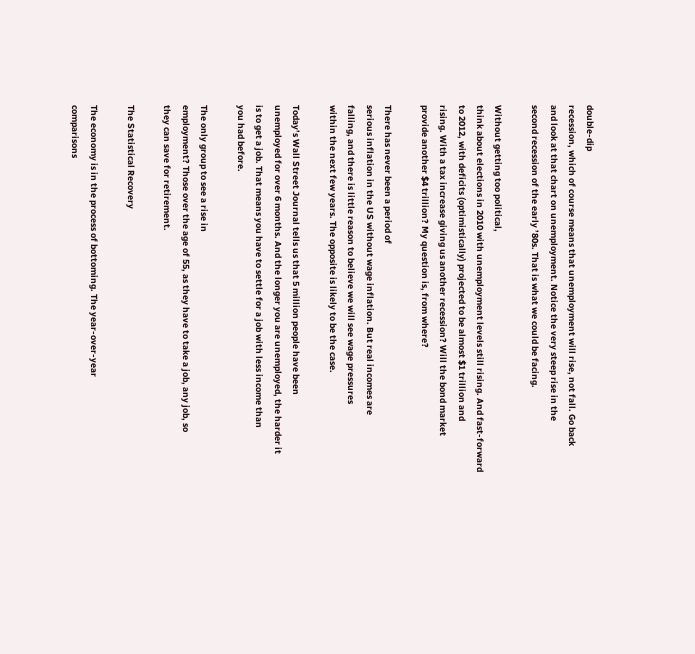double-dip
recession, which of course means that unemployment will rise, not fall. Go back
and look at that chart on unemployment. Notice the very steep rise in the
second recession of the early ’80s. That is what we could be facing.

Without getting too political,
think about elections in 2010 with unemployment levels still rising. And fast-forward
to 2012, with deficits (optimistically) projected to be almost $1 trillion and
rising. With a tax increase giving us another recession? Will the bond market
provide another $4 trillion? My question is, from where?

There has never been a period of
serious inflation in the US without wage inflation. But real incomes are
falling, and there is little reason to believe we will see wage pressures
within the next few years. The opposite is likely to be the case.

Today’s Wall Street Journal tells us that 5 million people have been
unemployed for over 6 months. And the longer you are unemployed, the harder it
is to get a job. That means you have to settle for a job with less income than
you had before.

The only group to see a rise in
employment? Those over the age of 55, as they have to take a job, any job, so
they can save for retirement.

The Statistical Recovery

The economy is in the process of bottoming. The year-over-year
comparisons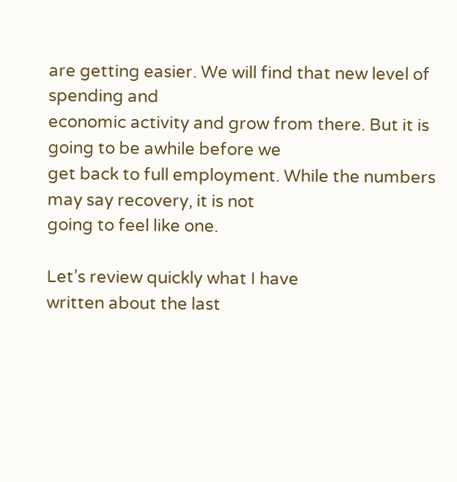are getting easier. We will find that new level of spending and
economic activity and grow from there. But it is going to be awhile before we
get back to full employment. While the numbers may say recovery, it is not
going to feel like one.

Let’s review quickly what I have
written about the last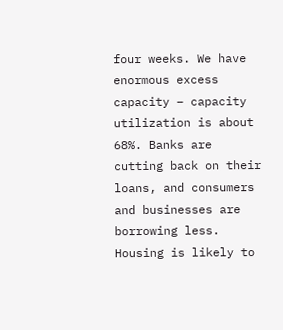four weeks. We have enormous excess capacity – capacity
utilization is about 68%. Banks are cutting back on their loans, and consumers
and businesses are borrowing less. Housing is likely to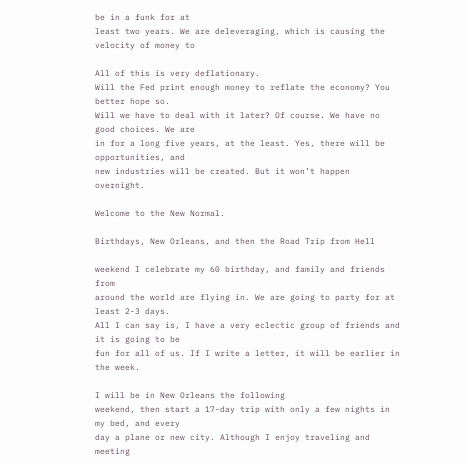be in a funk for at
least two years. We are deleveraging, which is causing the velocity of money to

All of this is very deflationary.
Will the Fed print enough money to reflate the economy? You better hope so.
Will we have to deal with it later? Of course. We have no good choices. We are
in for a long five years, at the least. Yes, there will be opportunities, and
new industries will be created. But it won’t happen overnight.

Welcome to the New Normal.

Birthdays, New Orleans, and then the Road Trip from Hell

weekend I celebrate my 60 birthday, and family and friends from
around the world are flying in. We are going to party for at least 2-3 days.
All I can say is, I have a very eclectic group of friends and it is going to be
fun for all of us. If I write a letter, it will be earlier in the week.

I will be in New Orleans the following
weekend, then start a 17-day trip with only a few nights in my bed, and every
day a plane or new city. Although I enjoy traveling and meeting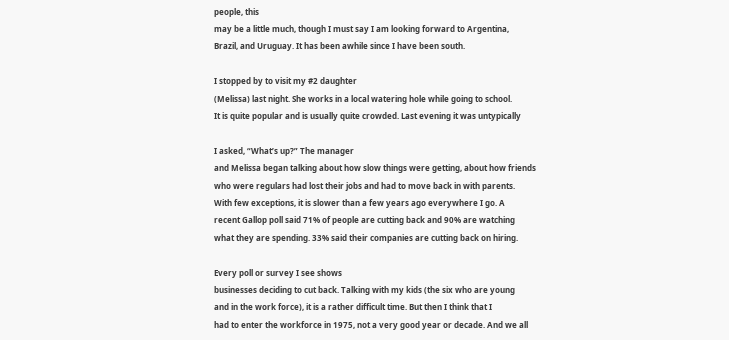people, this
may be a little much, though I must say I am looking forward to Argentina,
Brazil, and Uruguay. It has been awhile since I have been south.

I stopped by to visit my #2 daughter
(Melissa) last night. She works in a local watering hole while going to school.
It is quite popular and is usually quite crowded. Last evening it was untypically

I asked, “What’s up?” The manager
and Melissa began talking about how slow things were getting, about how friends
who were regulars had lost their jobs and had to move back in with parents.
With few exceptions, it is slower than a few years ago everywhere I go. A
recent Gallop poll said 71% of people are cutting back and 90% are watching
what they are spending. 33% said their companies are cutting back on hiring.

Every poll or survey I see shows
businesses deciding to cut back. Talking with my kids (the six who are young
and in the work force), it is a rather difficult time. But then I think that I
had to enter the workforce in 1975, not a very good year or decade. And we all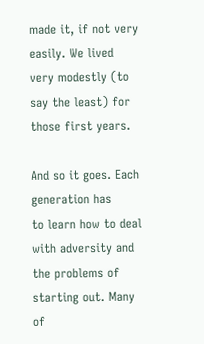made it, if not very easily. We lived very modestly (to say the least) for
those first years.

And so it goes. Each generation has
to learn how to deal with adversity and the problems of starting out. Many of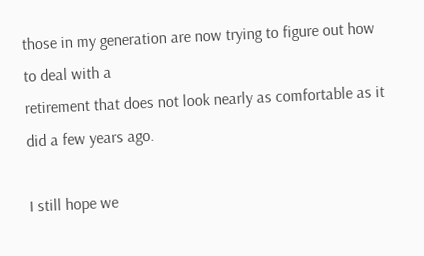those in my generation are now trying to figure out how to deal with a
retirement that does not look nearly as comfortable as it did a few years ago.

I still hope we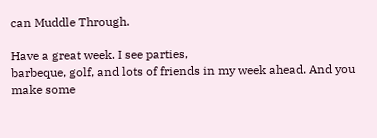can Muddle Through.

Have a great week. I see parties,
barbeque, golf, and lots of friends in my week ahead. And you make some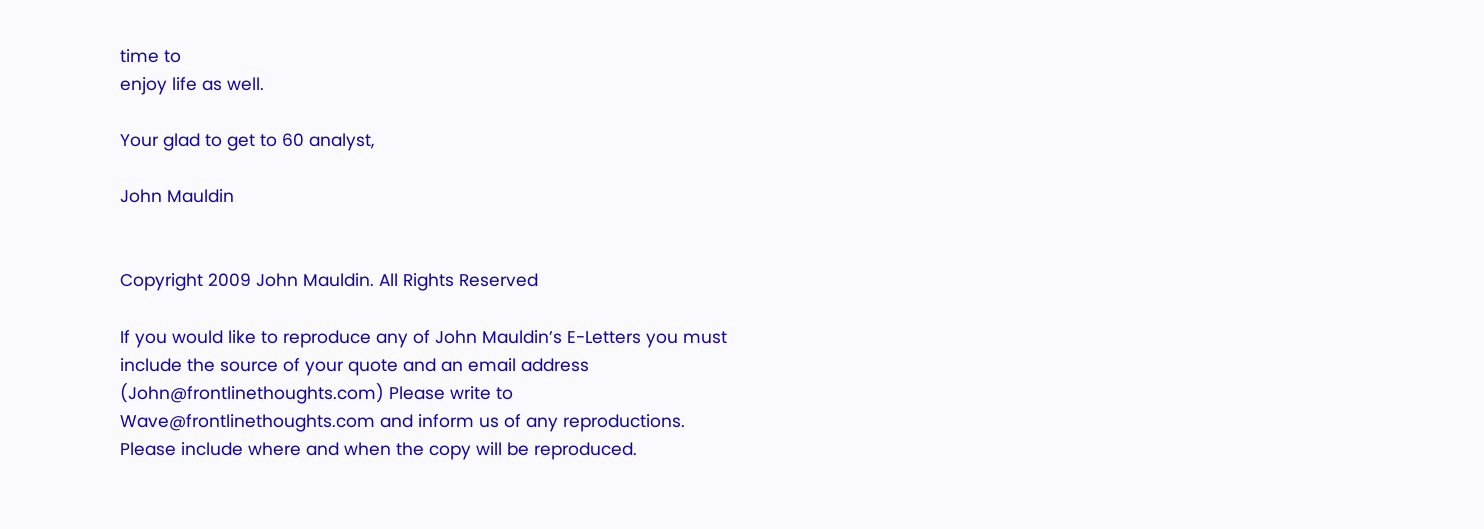time to
enjoy life as well.

Your glad to get to 60 analyst,

John Mauldin


Copyright 2009 John Mauldin. All Rights Reserved

If you would like to reproduce any of John Mauldin’s E-Letters you must include the source of your quote and an email address (John@frontlinethoughts.com) Please write to Wave@frontlinethoughts.com and inform us of any reproductions. Please include where and when the copy will be reproduced.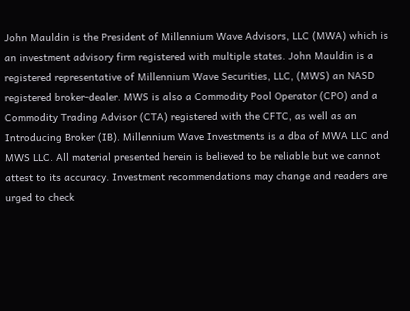John Mauldin is the President of Millennium Wave Advisors, LLC (MWA) which is an investment advisory firm registered with multiple states. John Mauldin is a registered representative of Millennium Wave Securities, LLC, (MWS) an NASD registered broker-dealer. MWS is also a Commodity Pool Operator (CPO) and a Commodity Trading Advisor (CTA) registered with the CFTC, as well as an Introducing Broker (IB). Millennium Wave Investments is a dba of MWA LLC and MWS LLC. All material presented herein is believed to be reliable but we cannot attest to its accuracy. Investment recommendations may change and readers are urged to check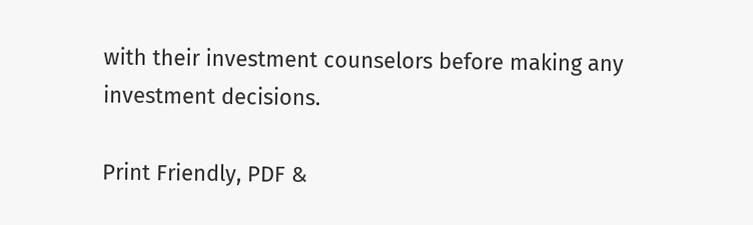with their investment counselors before making any investment decisions.

Print Friendly, PDF &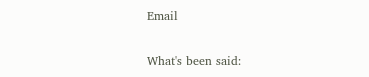Email

What's been said: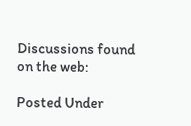Discussions found on the web:

Posted Under